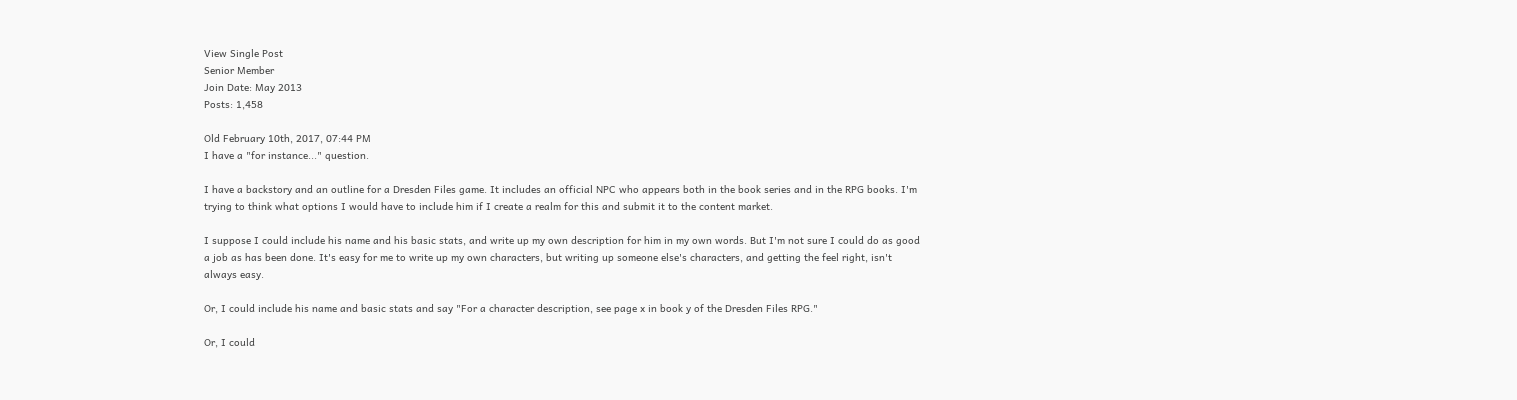View Single Post
Senior Member
Join Date: May 2013
Posts: 1,458

Old February 10th, 2017, 07:44 PM
I have a "for instance..." question.

I have a backstory and an outline for a Dresden Files game. It includes an official NPC who appears both in the book series and in the RPG books. I'm trying to think what options I would have to include him if I create a realm for this and submit it to the content market.

I suppose I could include his name and his basic stats, and write up my own description for him in my own words. But I'm not sure I could do as good a job as has been done. It's easy for me to write up my own characters, but writing up someone else's characters, and getting the feel right, isn't always easy.

Or, I could include his name and basic stats and say "For a character description, see page x in book y of the Dresden Files RPG."

Or, I could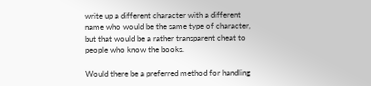write up a different character with a different name who would be the same type of character, but that would be a rather transparent cheat to people who know the books.

Would there be a preferred method for handling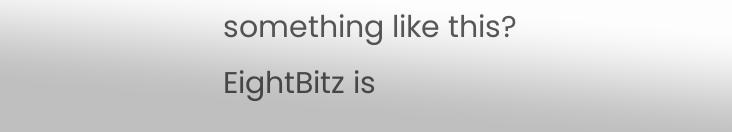something like this?
EightBitz is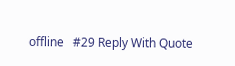offline   #29 Reply With Quote